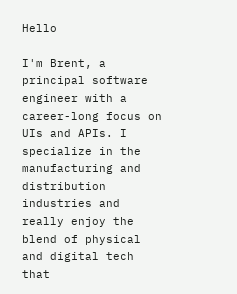Hello

I'm Brent, a principal software engineer with a career-long focus on UIs and APIs. I specialize in the manufacturing and distribution industries and really enjoy the blend of physical and digital tech that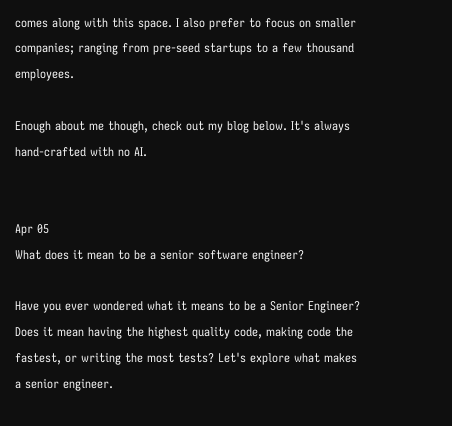comes along with this space. I also prefer to focus on smaller companies; ranging from pre-seed startups to a few thousand employees.

Enough about me though, check out my blog below. It's always hand-crafted with no AI.


Apr 05
What does it mean to be a senior software engineer?

Have you ever wondered what it means to be a Senior Engineer? Does it mean having the highest quality code, making code the fastest, or writing the most tests? Let's explore what makes a senior engineer.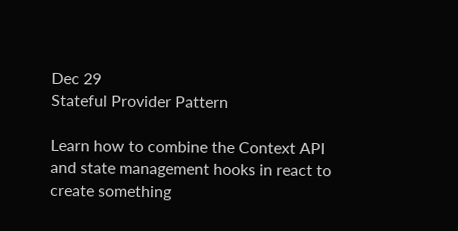Dec 29
Stateful Provider Pattern

Learn how to combine the Context API and state management hooks in react to create something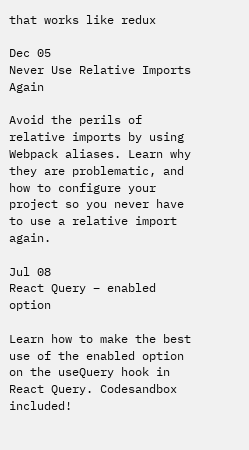that works like redux

Dec 05
Never Use Relative Imports Again

Avoid the perils of relative imports by using Webpack aliases. Learn why they are problematic, and how to configure your project so you never have to use a relative import again.

Jul 08
React Query – enabled option

Learn how to make the best use of the enabled option on the useQuery hook in React Query. Codesandbox included!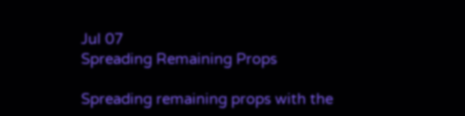Jul 07
Spreading Remaining Props

Spreading remaining props with the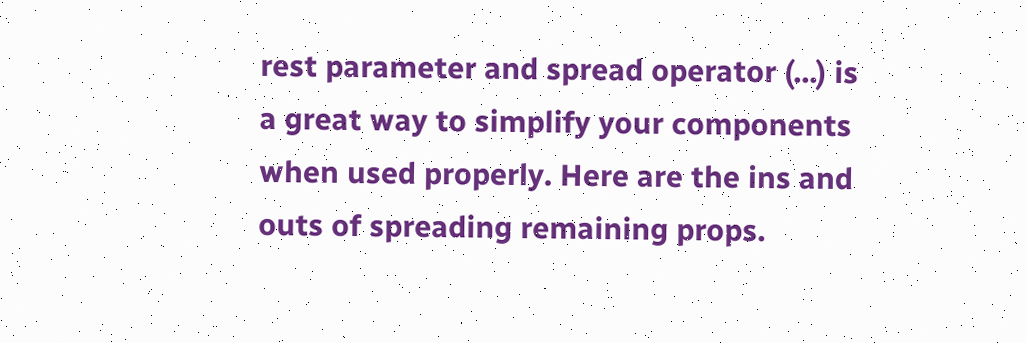rest parameter and spread operator (...) is a great way to simplify your components when used properly. Here are the ins and outs of spreading remaining props.